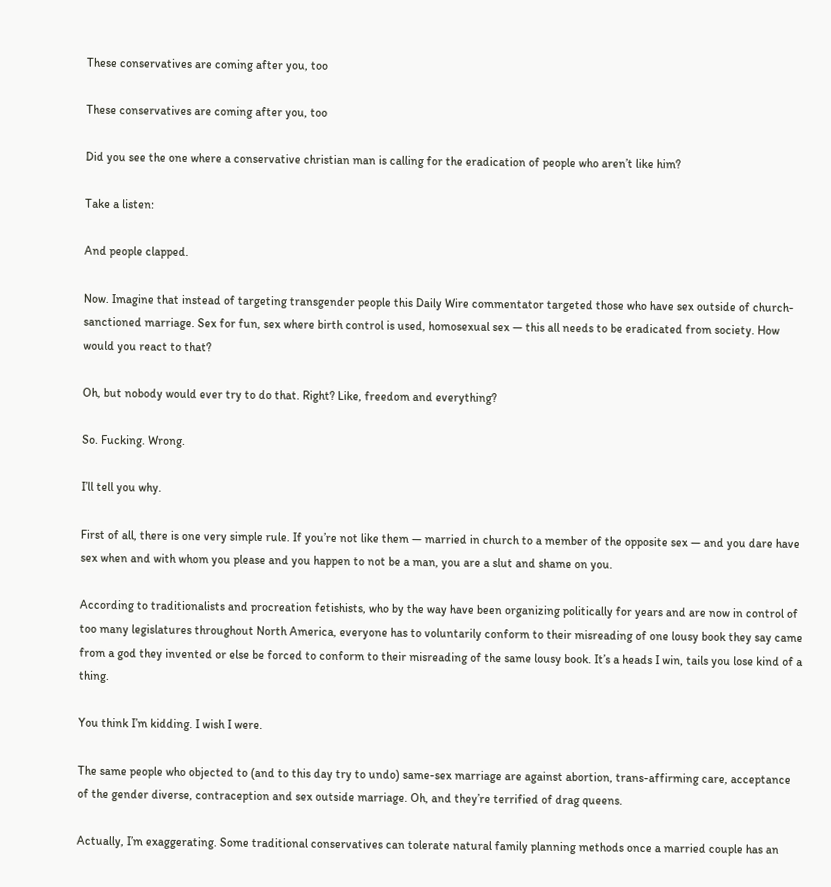These conservatives are coming after you, too

These conservatives are coming after you, too

Did you see the one where a conservative christian man is calling for the eradication of people who aren’t like him?

Take a listen:

And people clapped.

Now. Imagine that instead of targeting transgender people this Daily Wire commentator targeted those who have sex outside of church-sanctioned marriage. Sex for fun, sex where birth control is used, homosexual sex — this all needs to be eradicated from society. How would you react to that?

Oh, but nobody would ever try to do that. Right? Like, freedom and everything?

So. Fucking. Wrong.

I’ll tell you why.

First of all, there is one very simple rule. If you’re not like them — married in church to a member of the opposite sex — and you dare have sex when and with whom you please and you happen to not be a man, you are a slut and shame on you.

According to traditionalists and procreation fetishists, who by the way have been organizing politically for years and are now in control of too many legislatures throughout North America, everyone has to voluntarily conform to their misreading of one lousy book they say came from a god they invented or else be forced to conform to their misreading of the same lousy book. It’s a heads I win, tails you lose kind of a thing.

You think I’m kidding. I wish I were.

The same people who objected to (and to this day try to undo) same-sex marriage are against abortion, trans-affirming care, acceptance of the gender diverse, contraception and sex outside marriage. Oh, and they’re terrified of drag queens.

Actually, I’m exaggerating. Some traditional conservatives can tolerate natural family planning methods once a married couple has an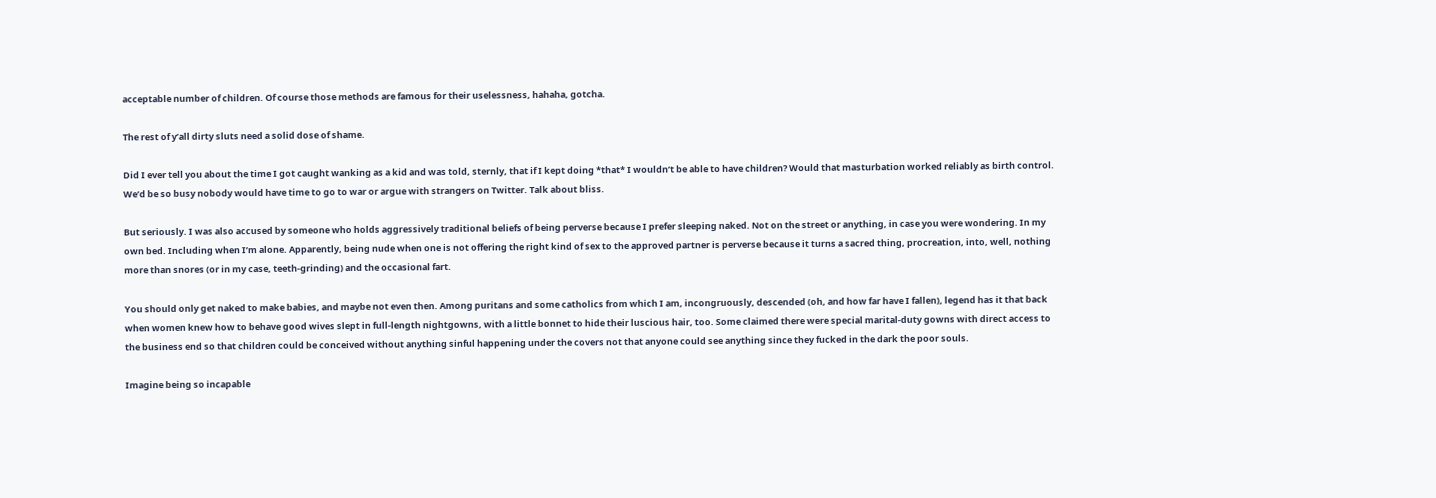acceptable number of children. Of course those methods are famous for their uselessness, hahaha, gotcha.

The rest of y’all dirty sluts need a solid dose of shame.

Did I ever tell you about the time I got caught wanking as a kid and was told, sternly, that if I kept doing *that* I wouldn’t be able to have children? Would that masturbation worked reliably as birth control. We’d be so busy nobody would have time to go to war or argue with strangers on Twitter. Talk about bliss.

But seriously. I was also accused by someone who holds aggressively traditional beliefs of being perverse because I prefer sleeping naked. Not on the street or anything, in case you were wondering. In my own bed. Including when I’m alone. Apparently, being nude when one is not offering the right kind of sex to the approved partner is perverse because it turns a sacred thing, procreation, into, well, nothing more than snores (or in my case, teeth-grinding) and the occasional fart.

You should only get naked to make babies, and maybe not even then. Among puritans and some catholics from which I am, incongruously, descended (oh, and how far have I fallen), legend has it that back when women knew how to behave good wives slept in full-length nightgowns, with a little bonnet to hide their luscious hair, too. Some claimed there were special marital-duty gowns with direct access to the business end so that children could be conceived without anything sinful happening under the covers not that anyone could see anything since they fucked in the dark the poor souls.

Imagine being so incapable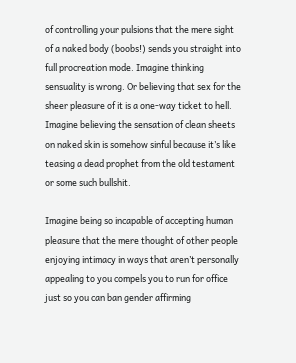of controlling your pulsions that the mere sight of a naked body (boobs!) sends you straight into full procreation mode. Imagine thinking sensuality is wrong. Or believing that sex for the sheer pleasure of it is a one-way ticket to hell. Imagine believing the sensation of clean sheets on naked skin is somehow sinful because it’s like teasing a dead prophet from the old testament or some such bullshit.

Imagine being so incapable of accepting human pleasure that the mere thought of other people enjoying intimacy in ways that aren’t personally appealing to you compels you to run for office just so you can ban gender affirming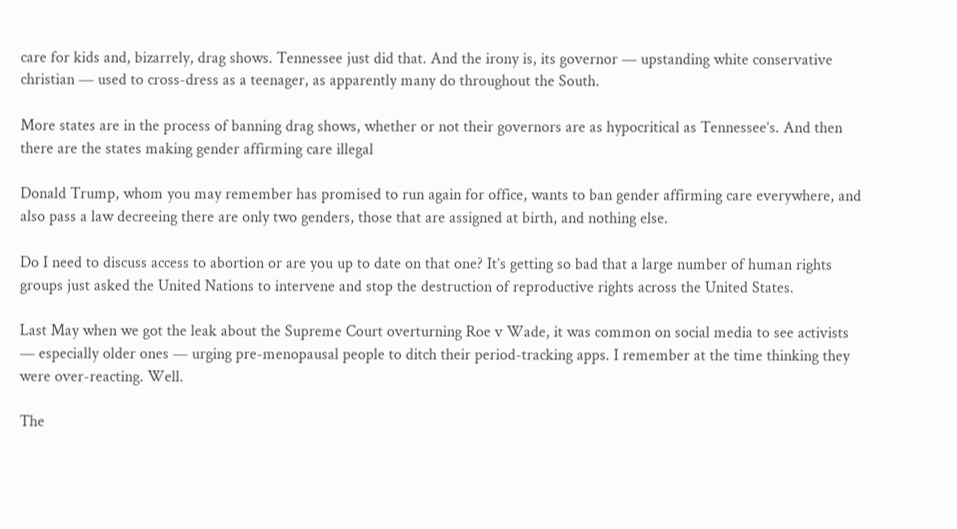care for kids and, bizarrely, drag shows. Tennessee just did that. And the irony is, its governor — upstanding white conservative christian — used to cross-dress as a teenager, as apparently many do throughout the South.

More states are in the process of banning drag shows, whether or not their governors are as hypocritical as Tennessee’s. And then there are the states making gender affirming care illegal

Donald Trump, whom you may remember has promised to run again for office, wants to ban gender affirming care everywhere, and also pass a law decreeing there are only two genders, those that are assigned at birth, and nothing else.

Do I need to discuss access to abortion or are you up to date on that one? It’s getting so bad that a large number of human rights groups just asked the United Nations to intervene and stop the destruction of reproductive rights across the United States.

Last May when we got the leak about the Supreme Court overturning Roe v Wade, it was common on social media to see activists — especially older ones — urging pre-menopausal people to ditch their period-tracking apps. I remember at the time thinking they were over-reacting. Well.

The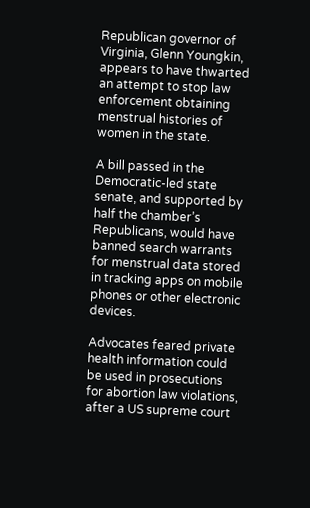Republican governor of Virginia, Glenn Youngkin, appears to have thwarted an attempt to stop law enforcement obtaining menstrual histories of women in the state.

A bill passed in the Democratic-led state senate, and supported by half the chamber’s Republicans, would have banned search warrants for menstrual data stored in tracking apps on mobile phones or other electronic devices.

Advocates feared private health information could be used in prosecutions for abortion law violations, after a US supreme court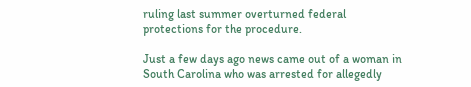ruling last summer overturned federal protections for the procedure.

Just a few days ago news came out of a woman in South Carolina who was arrested for allegedly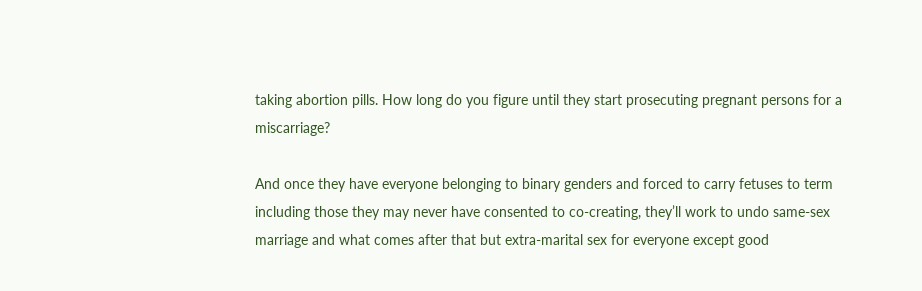taking abortion pills. How long do you figure until they start prosecuting pregnant persons for a miscarriage?

And once they have everyone belonging to binary genders and forced to carry fetuses to term including those they may never have consented to co-creating, they’ll work to undo same-sex marriage and what comes after that but extra-marital sex for everyone except good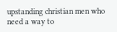upstanding christian men who need a way to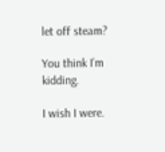let off steam?

You think I’m kidding.

I wish I were.